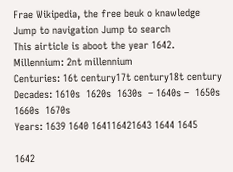Frae Wikipedia, the free beuk o knawledge
Jump to navigation Jump to search
This airticle is aboot the year 1642.
Millennium: 2nt millennium
Centuries: 16t century17t century18t century
Decades: 1610s  1620s  1630s  – 1640s –  1650s  1660s  1670s
Years: 1639 1640 164116421643 1644 1645

1642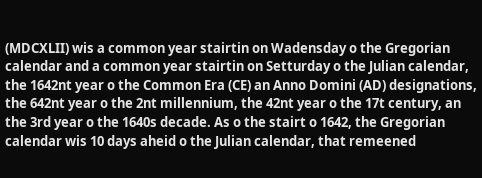(MDCXLII) wis a common year stairtin on Wadensday o the Gregorian calendar and a common year stairtin on Setturday o the Julian calendar, the 1642nt year o the Common Era (CE) an Anno Domini (AD) designations, the 642nt year o the 2nt millennium, the 42nt year o the 17t century, an the 3rd year o the 1640s decade. As o the stairt o 1642, the Gregorian calendar wis 10 days aheid o the Julian calendar, that remeened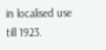in localised use till 1923.